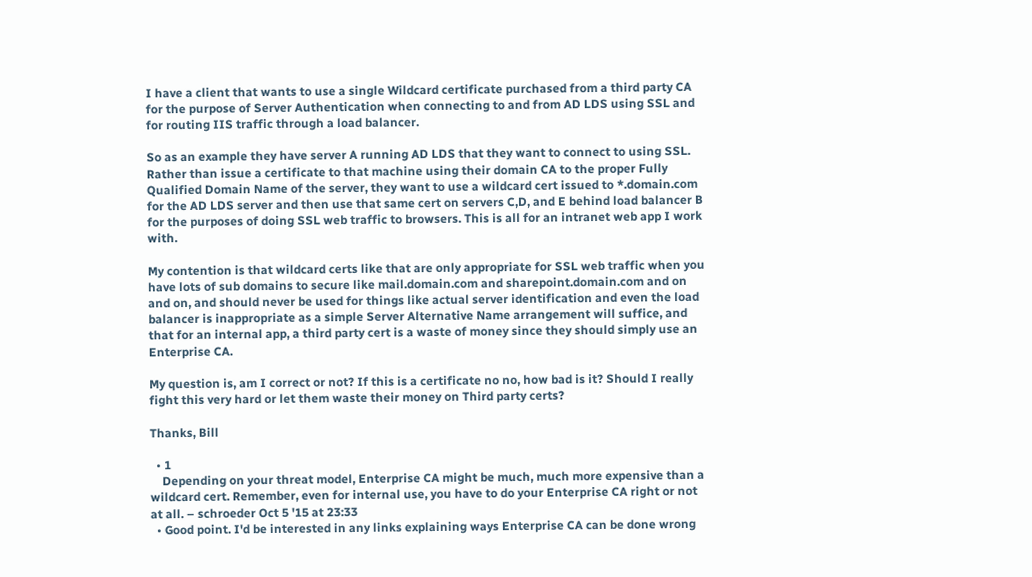I have a client that wants to use a single Wildcard certificate purchased from a third party CA for the purpose of Server Authentication when connecting to and from AD LDS using SSL and for routing IIS traffic through a load balancer.

So as an example they have server A running AD LDS that they want to connect to using SSL. Rather than issue a certificate to that machine using their domain CA to the proper Fully Qualified Domain Name of the server, they want to use a wildcard cert issued to *.domain.com for the AD LDS server and then use that same cert on servers C,D, and E behind load balancer B for the purposes of doing SSL web traffic to browsers. This is all for an intranet web app I work with.

My contention is that wildcard certs like that are only appropriate for SSL web traffic when you have lots of sub domains to secure like mail.domain.com and sharepoint.domain.com and on and on, and should never be used for things like actual server identification and even the load balancer is inappropriate as a simple Server Alternative Name arrangement will suffice, and that for an internal app, a third party cert is a waste of money since they should simply use an Enterprise CA.

My question is, am I correct or not? If this is a certificate no no, how bad is it? Should I really fight this very hard or let them waste their money on Third party certs?

Thanks, Bill

  • 1
    Depending on your threat model, Enterprise CA might be much, much more expensive than a wildcard cert. Remember, even for internal use, you have to do your Enterprise CA right or not at all. – schroeder Oct 5 '15 at 23:33
  • Good point. I'd be interested in any links explaining ways Enterprise CA can be done wrong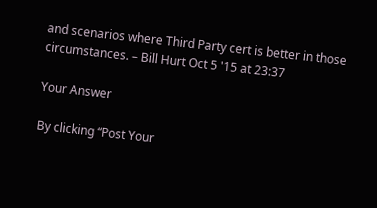and scenarios where Third Party cert is better in those circumstances. – Bill Hurt Oct 5 '15 at 23:37

Your Answer

By clicking “Post Your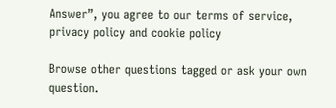Answer”, you agree to our terms of service, privacy policy and cookie policy

Browse other questions tagged or ask your own question.